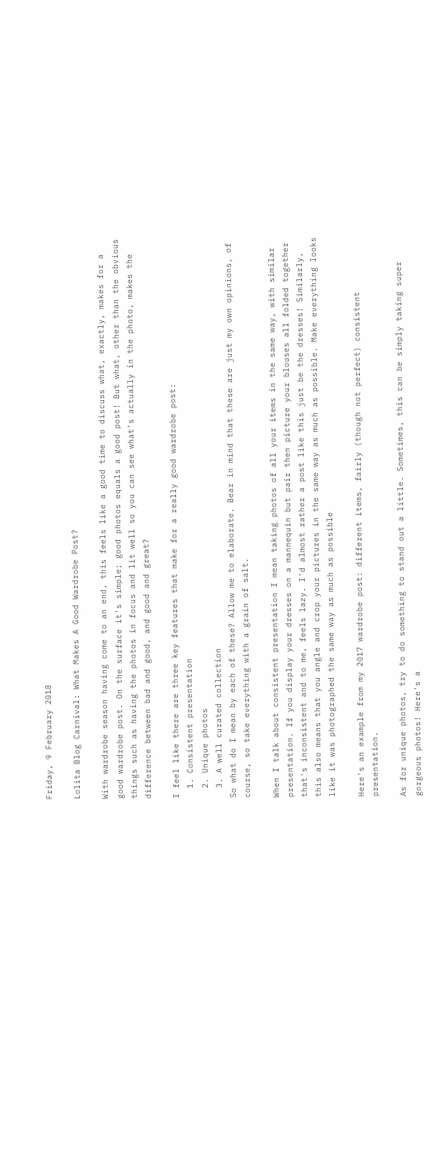Friday, 9 February 2018

Lolita Blog Carnival: What Makes A Good Wardrobe Post?

With wardrobe season having come to an end, this feels like a good time to discuss what, exactly, makes for a good wardrobe post. On the surface it's simple; good photos equals a good post! But what, other than the obvious things such as having the photos in focus and lit well so you can see what's actually in the photo, makes the difference between bad and good, and good and great?

I feel like there are three key features that make for a really good wardrobe post:
  1. Consistent presentation
  2. Unique photos
  3. A well curated collection
So what do I mean by each of these? Allow me to elaborate. Bear in mind that these are just my own opinions, of course, so take everything with a grain of salt.

When I talk about consistent presentation I mean taking photos of all your items in the same way, with similar presentation. If you display your dresses on a mannequin but pair then picture your blouses all folded together that's inconsistent and to me, feels lazy. I'd almost rather a post like this just be the dresses! Similarly, this also means that you angle and crop your pictures in the same way as much as possible. Make everything looks like it was photographed the same way as much as possible

Here's an example from my 2017 wardrobe post: different items, fairly (though not perfect) consistent presentation.

As for unique photos, try to do something to stand out a little. Sometimes, this can be simply taking super gorgeous photos! Here's a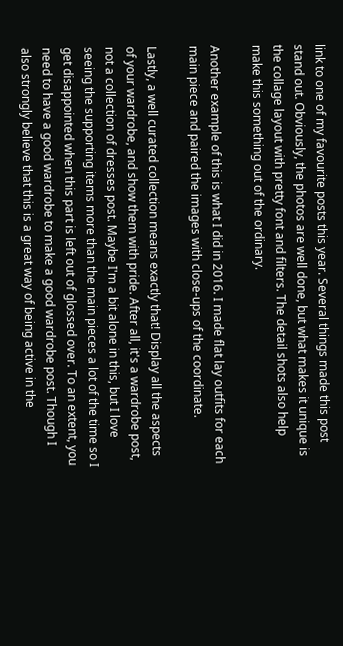link to one of my favourite posts this year. Several things made this post stand out. Obviously, the photos are well done, but what makes it unique is the collage layout with pretty font and filters. The detail shots also help make this something out of the ordinary.

Another example of this is what I did in 2016. I made flat lay outfits for each main piece and paired the images with close-ups of the coordinate.

Lastly, a well curated collection means exactly that! Display all the aspects of your wardrobe, and show them with pride. After all, it's a wardrobe post, not a collection of dresses post. Maybe I'm a bit alone in this, but I love seeing the supporting items more than the main pieces a lot of the time so I get disappointed when this part is left out of glossed over. To an extent, you need to have a good wardrobe to make a good wardrobe post. Though I also strongly believe that this is a great way of being active in the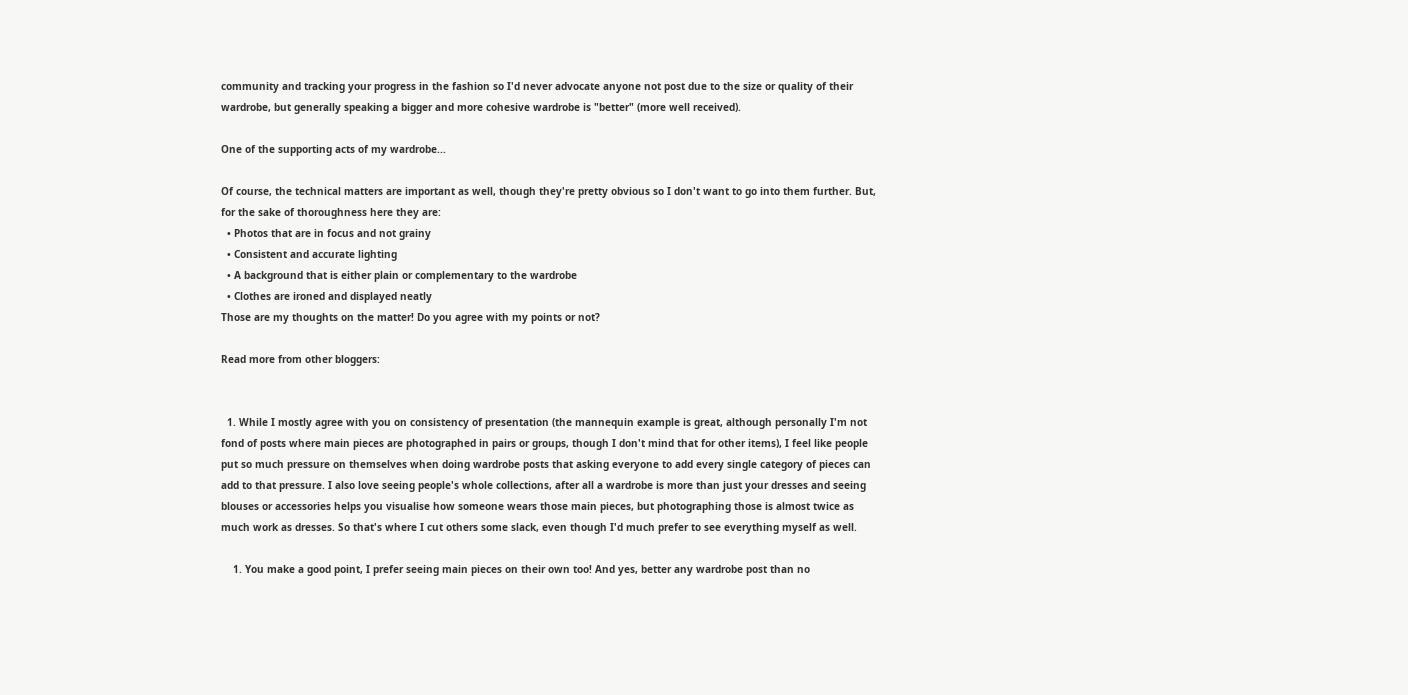community and tracking your progress in the fashion so I'd never advocate anyone not post due to the size or quality of their wardrobe, but generally speaking a bigger and more cohesive wardrobe is "better" (more well received).

One of the supporting acts of my wardrobe...

Of course, the technical matters are important as well, though they're pretty obvious so I don't want to go into them further. But, for the sake of thoroughness here they are:
  • Photos that are in focus and not grainy
  • Consistent and accurate lighting
  • A background that is either plain or complementary to the wardrobe
  • Clothes are ironed and displayed neatly
Those are my thoughts on the matter! Do you agree with my points or not?

Read more from other bloggers:


  1. While I mostly agree with you on consistency of presentation (the mannequin example is great, although personally I'm not fond of posts where main pieces are photographed in pairs or groups, though I don't mind that for other items), I feel like people put so much pressure on themselves when doing wardrobe posts that asking everyone to add every single category of pieces can add to that pressure. I also love seeing people's whole collections, after all a wardrobe is more than just your dresses and seeing blouses or accessories helps you visualise how someone wears those main pieces, but photographing those is almost twice as much work as dresses. So that's where I cut others some slack, even though I'd much prefer to see everything myself as well.

    1. You make a good point, I prefer seeing main pieces on their own too! And yes, better any wardrobe post than no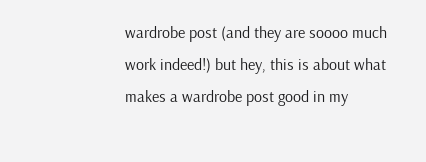wardrobe post (and they are soooo much work indeed!) but hey, this is about what makes a wardrobe post good in my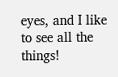eyes, and I like to see all the things!